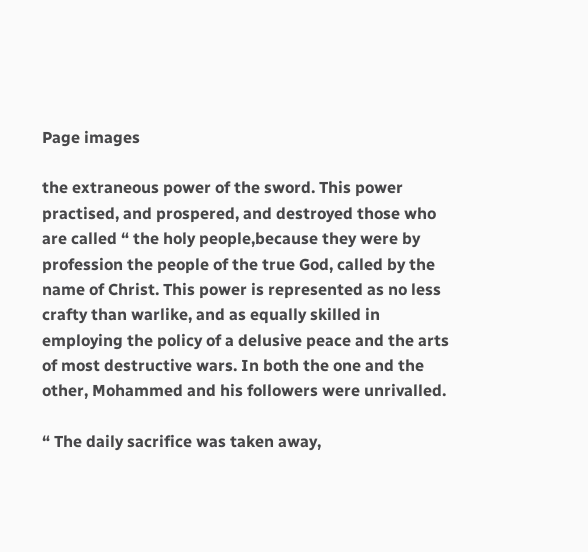Page images

the extraneous power of the sword. This power practised, and prospered, and destroyed those who are called “ the holy people,because they were by profession the people of the true God, called by the name of Christ. This power is represented as no less crafty than warlike, and as equally skilled in employing the policy of a delusive peace and the arts of most destructive wars. In both the one and the other, Mohammed and his followers were unrivalled.

“ The daily sacrifice was taken away,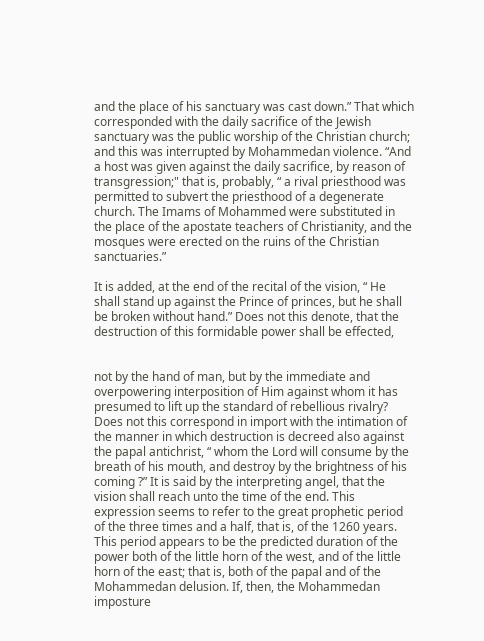and the place of his sanctuary was cast down.” That which corresponded with the daily sacrifice of the Jewish sanctuary was the public worship of the Christian church; and this was interrupted by Mohammedan violence. “And a host was given against the daily sacrifice, by reason of transgression;" that is, probably, “ a rival priesthood was permitted to subvert the priesthood of a degenerate church. The Imams of Mohammed were substituted in the place of the apostate teachers of Christianity, and the mosques were erected on the ruins of the Christian sanctuaries.”

It is added, at the end of the recital of the vision, “ He shall stand up against the Prince of princes, but he shall be broken without hand.” Does not this denote, that the destruction of this formidable power shall be effected,


not by the hand of man, but by the immediate and overpowering interposition of Him against whom it has presumed to lift up the standard of rebellious rivalry? Does not this correspond in import with the intimation of the manner in which destruction is decreed also against the papal antichrist, “ whom the Lord will consume by the breath of his mouth, and destroy by the brightness of his coming ?” It is said by the interpreting angel, that the vision shall reach unto the time of the end. This expression seems to refer to the great prophetic period of the three times and a half, that is, of the 1260 years. This period appears to be the predicted duration of the power both of the little horn of the west, and of the little horn of the east; that is, both of the papal and of the Mohammedan delusion. If, then, the Mohammedan imposture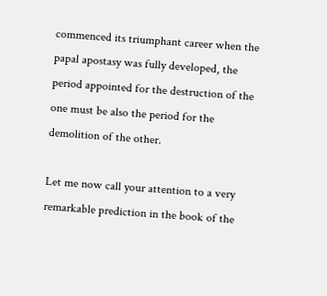commenced its triumphant career when the papal apostasy was fully developed, the period appointed for the destruction of the one must be also the period for the demolition of the other.

Let me now call your attention to a very remarkable prediction in the book of the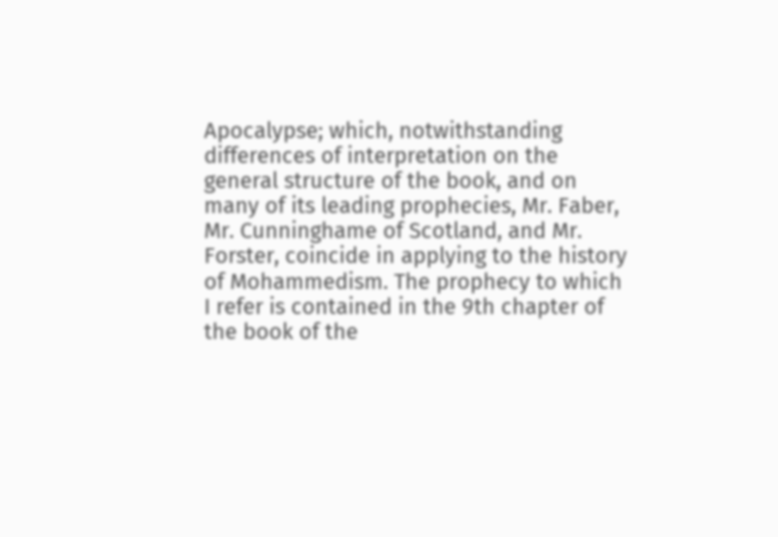Apocalypse; which, notwithstanding differences of interpretation on the general structure of the book, and on many of its leading prophecies, Mr. Faber, Mr. Cunninghame of Scotland, and Mr. Forster, coincide in applying to the history of Mohammedism. The prophecy to which I refer is contained in the 9th chapter of the book of the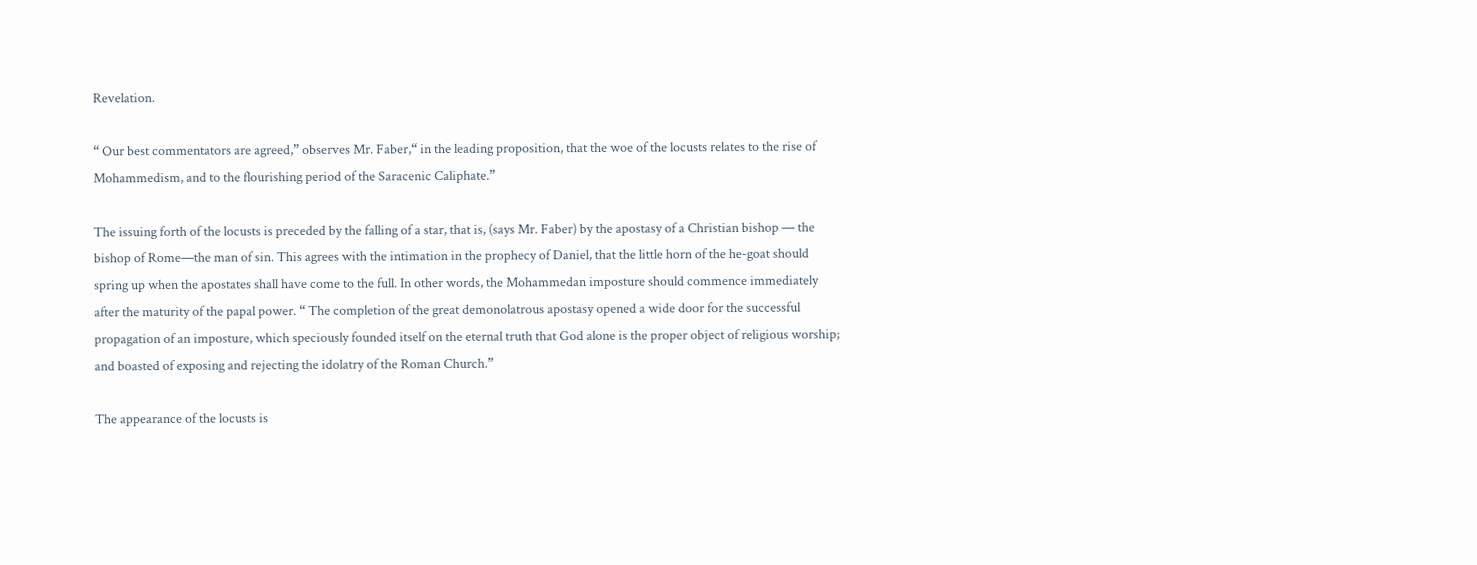Revelation.

“ Our best commentators are agreed,” observes Mr. Faber,“ in the leading proposition, that the woe of the locusts relates to the rise of Mohammedism, and to the flourishing period of the Saracenic Caliphate.”

The issuing forth of the locusts is preceded by the falling of a star, that is, (says Mr. Faber) by the apostasy of a Christian bishop — the bishop of Rome—the man of sin. This agrees with the intimation in the prophecy of Daniel, that the little horn of the he-goat should spring up when the apostates shall have come to the full. In other words, the Mohammedan imposture should commence immediately after the maturity of the papal power. “ The completion of the great demonolatrous apostasy opened a wide door for the successful propagation of an imposture, which speciously founded itself on the eternal truth that God alone is the proper object of religious worship; and boasted of exposing and rejecting the idolatry of the Roman Church.”

The appearance of the locusts is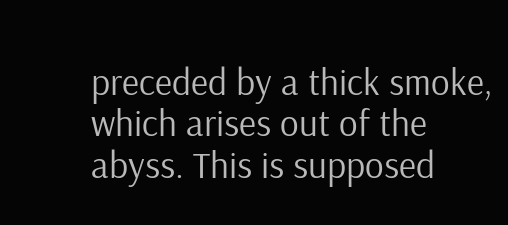preceded by a thick smoke, which arises out of the abyss. This is supposed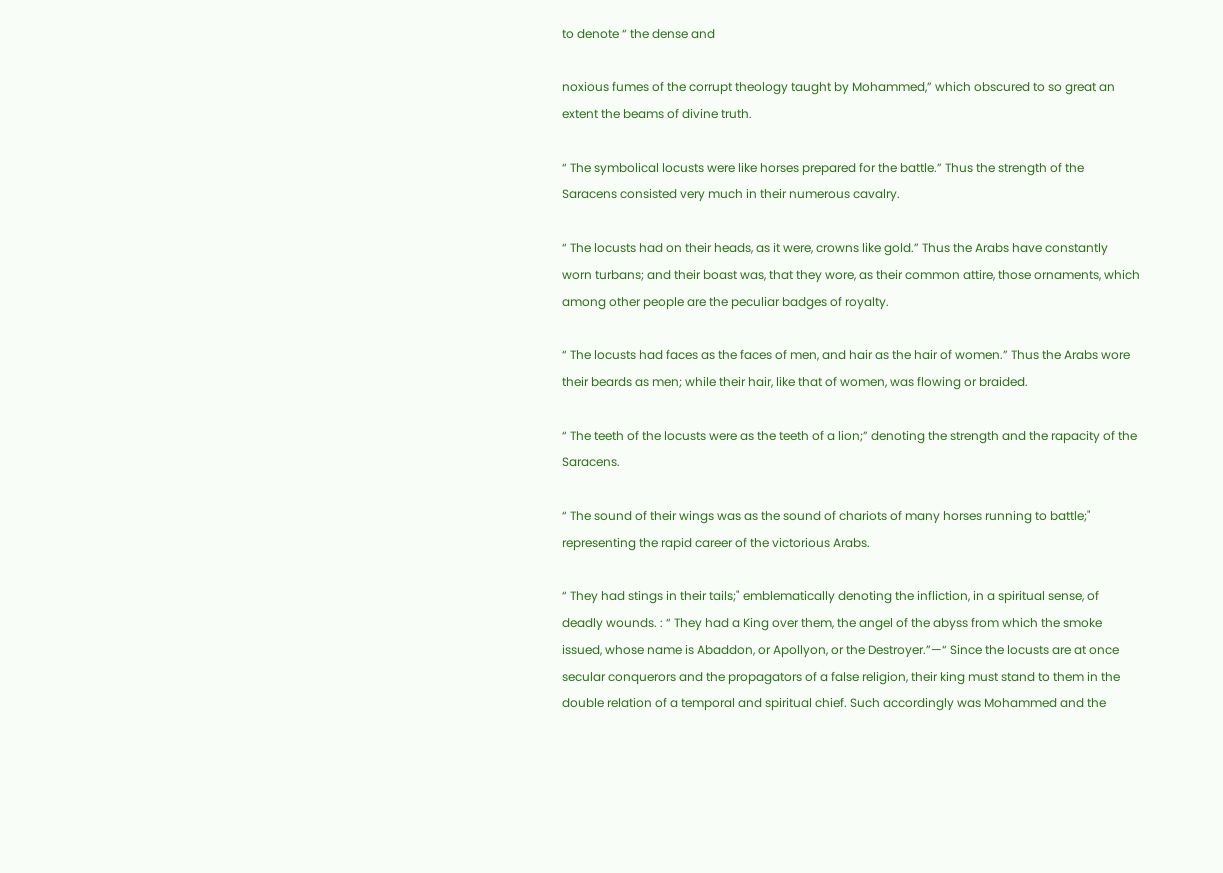to denote “ the dense and

noxious fumes of the corrupt theology taught by Mohammed,” which obscured to so great an extent the beams of divine truth.

“ The symbolical locusts were like horses prepared for the battle.” Thus the strength of the Saracens consisted very much in their numerous cavalry.

“ The locusts had on their heads, as it were, crowns like gold.” Thus the Arabs have constantly worn turbans; and their boast was, that they wore, as their common attire, those ornaments, which among other people are the peculiar badges of royalty.

“ The locusts had faces as the faces of men, and hair as the hair of women.” Thus the Arabs wore their beards as men; while their hair, like that of women, was flowing or braided.

“ The teeth of the locusts were as the teeth of a lion;” denoting the strength and the rapacity of the Saracens.

“ The sound of their wings was as the sound of chariots of many horses running to battle;" representing the rapid career of the victorious Arabs.

“ They had stings in their tails;" emblematically denoting the infliction, in a spiritual sense, of deadly wounds. : “ They had a King over them, the angel of the abyss from which the smoke issued, whose name is Abaddon, or Apollyon, or the Destroyer.”—“ Since the locusts are at once secular conquerors and the propagators of a false religion, their king must stand to them in the double relation of a temporal and spiritual chief. Such accordingly was Mohammed and the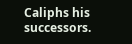Caliphs his successors.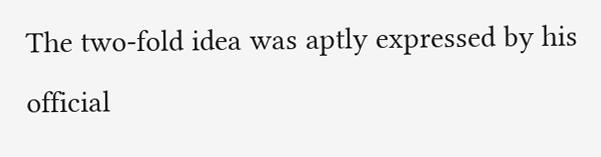The two-fold idea was aptly expressed by his official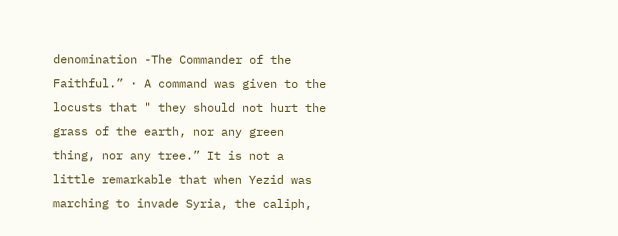denomination -The Commander of the Faithful.” · A command was given to the locusts that " they should not hurt the grass of the earth, nor any green thing, nor any tree.” It is not a little remarkable that when Yezid was marching to invade Syria, the caliph,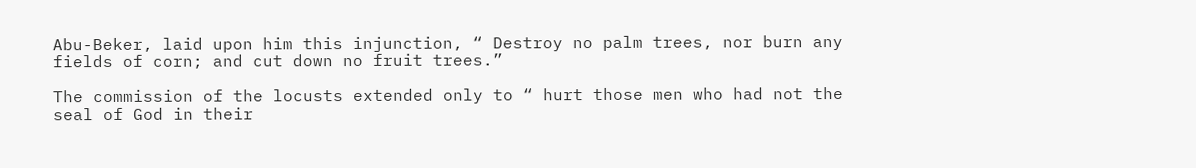Abu-Beker, laid upon him this injunction, “ Destroy no palm trees, nor burn any fields of corn; and cut down no fruit trees.”

The commission of the locusts extended only to “ hurt those men who had not the seal of God in their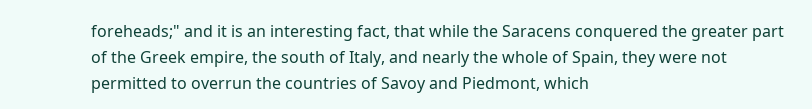foreheads;" and it is an interesting fact, that while the Saracens conquered the greater part of the Greek empire, the south of Italy, and nearly the whole of Spain, they were not permitted to overrun the countries of Savoy and Piedmont, which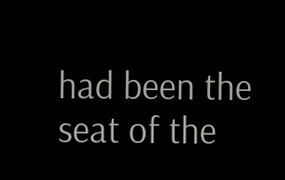had been the seat of the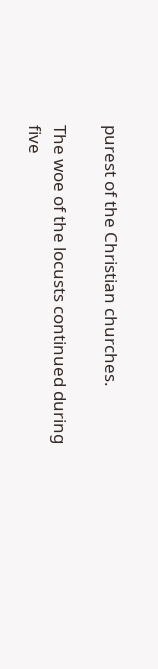purest of the Christian churches.

The woe of the locusts continued during five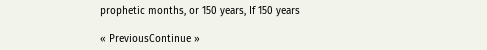prophetic months, or 150 years, If 150 years

« PreviousContinue »